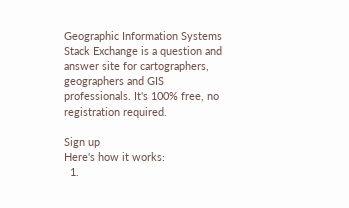Geographic Information Systems Stack Exchange is a question and answer site for cartographers, geographers and GIS professionals. It's 100% free, no registration required.

Sign up
Here's how it works:
  1.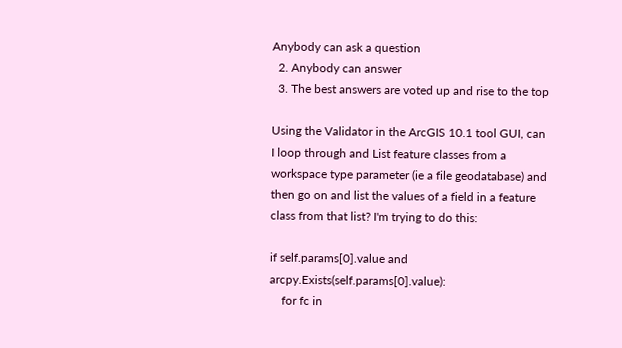Anybody can ask a question
  2. Anybody can answer
  3. The best answers are voted up and rise to the top

Using the Validator in the ArcGIS 10.1 tool GUI, can I loop through and List feature classes from a workspace type parameter (ie a file geodatabase) and then go on and list the values of a field in a feature class from that list? I'm trying to do this:

if self.params[0].value and arcpy.Exists(self.params[0].value):
    for fc in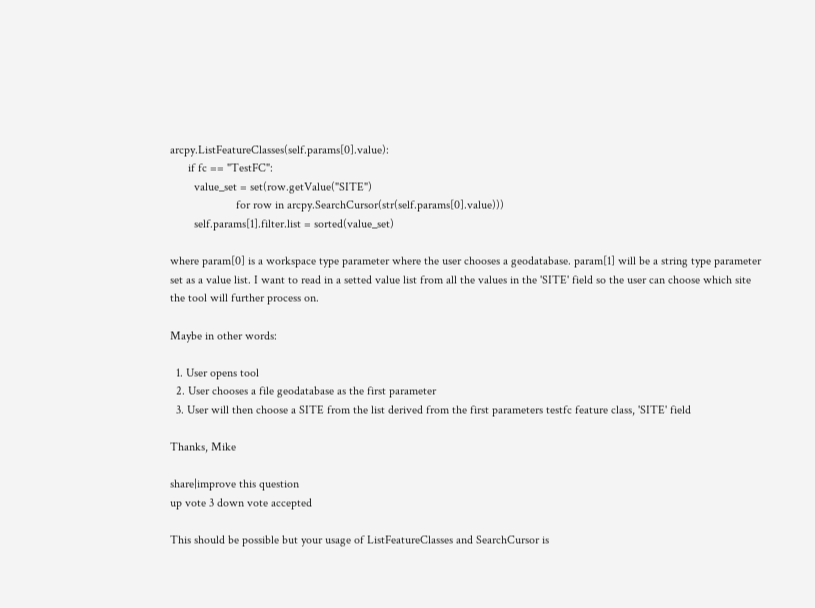arcpy.ListFeatureClasses(self.params[0].value):
      if fc == "TestFC":
        value_set = set(row.getValue("SITE")
                      for row in arcpy.SearchCursor(str(self.params[0].value)))
        self.params[1].filter.list = sorted(value_set)

where param[0] is a workspace type parameter where the user chooses a geodatabase. param[1] will be a string type parameter set as a value list. I want to read in a setted value list from all the values in the 'SITE' field so the user can choose which site the tool will further process on.

Maybe in other words:

  1. User opens tool
  2. User chooses a file geodatabase as the first parameter
  3. User will then choose a SITE from the list derived from the first parameters testfc feature class, 'SITE' field

Thanks, Mike

share|improve this question
up vote 3 down vote accepted

This should be possible but your usage of ListFeatureClasses and SearchCursor is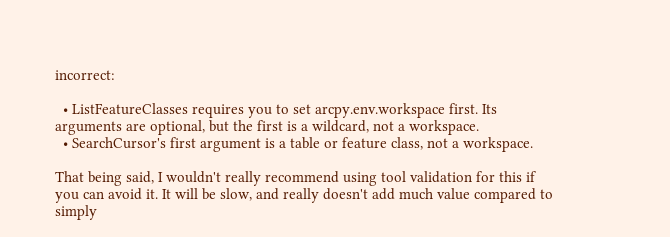incorrect:

  • ListFeatureClasses requires you to set arcpy.env.workspace first. Its arguments are optional, but the first is a wildcard, not a workspace.
  • SearchCursor's first argument is a table or feature class, not a workspace.

That being said, I wouldn't really recommend using tool validation for this if you can avoid it. It will be slow, and really doesn't add much value compared to simply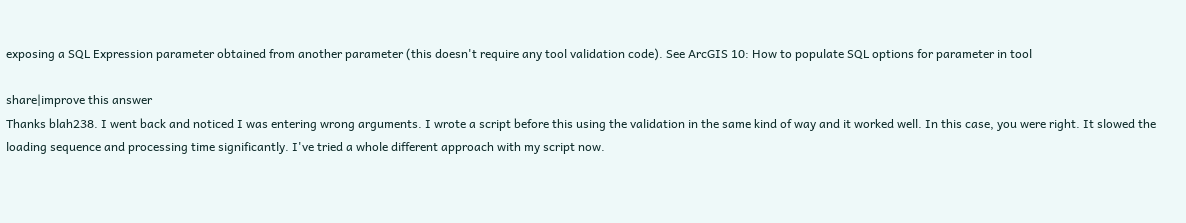exposing a SQL Expression parameter obtained from another parameter (this doesn't require any tool validation code). See ArcGIS 10: How to populate SQL options for parameter in tool

share|improve this answer
Thanks blah238. I went back and noticed I was entering wrong arguments. I wrote a script before this using the validation in the same kind of way and it worked well. In this case, you were right. It slowed the loading sequence and processing time significantly. I've tried a whole different approach with my script now.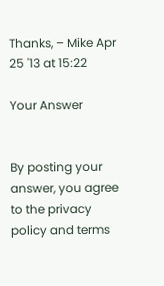Thanks, – Mike Apr 25 '13 at 15:22

Your Answer


By posting your answer, you agree to the privacy policy and terms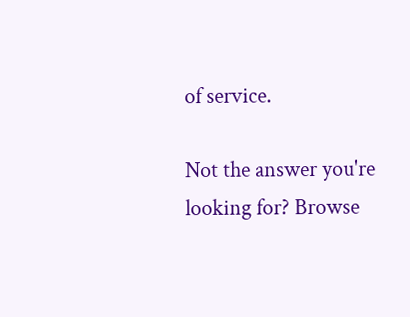of service.

Not the answer you're looking for? Browse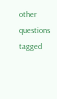other questions tagged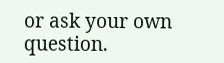or ask your own question.